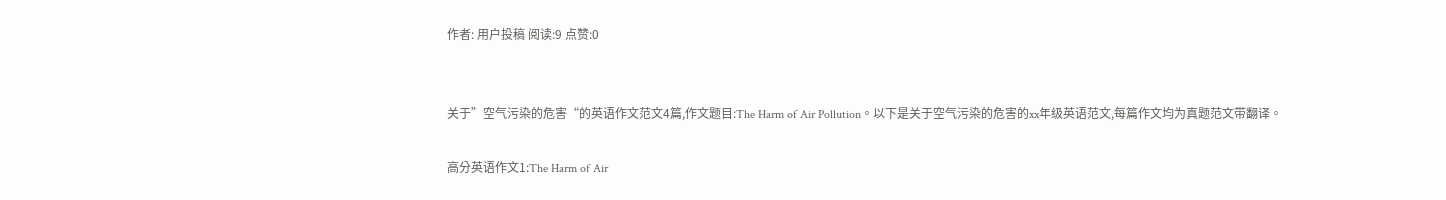作者: 用户投稿 阅读:9 点赞:0


关于”空气污染的危害“的英语作文范文4篇,作文题目:The Harm of Air Pollution。以下是关于空气污染的危害的xx年级英语范文,每篇作文均为真题范文带翻译。

高分英语作文1:The Harm of Air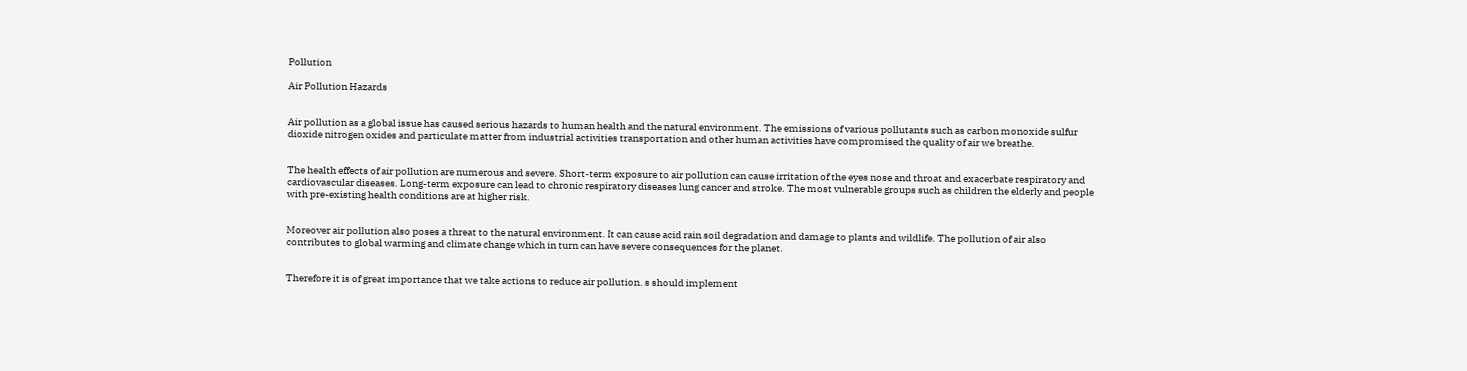Pollution

Air Pollution Hazards


Air pollution as a global issue has caused serious hazards to human health and the natural environment. The emissions of various pollutants such as carbon monoxide sulfur dioxide nitrogen oxides and particulate matter from industrial activities transportation and other human activities have compromised the quality of air we breathe.


The health effects of air pollution are numerous and severe. Short-term exposure to air pollution can cause irritation of the eyes nose and throat and exacerbate respiratory and cardiovascular diseases. Long-term exposure can lead to chronic respiratory diseases lung cancer and stroke. The most vulnerable groups such as children the elderly and people with pre-existing health conditions are at higher risk.


Moreover air pollution also poses a threat to the natural environment. It can cause acid rain soil degradation and damage to plants and wildlife. The pollution of air also contributes to global warming and climate change which in turn can have severe consequences for the planet.


Therefore it is of great importance that we take actions to reduce air pollution. s should implement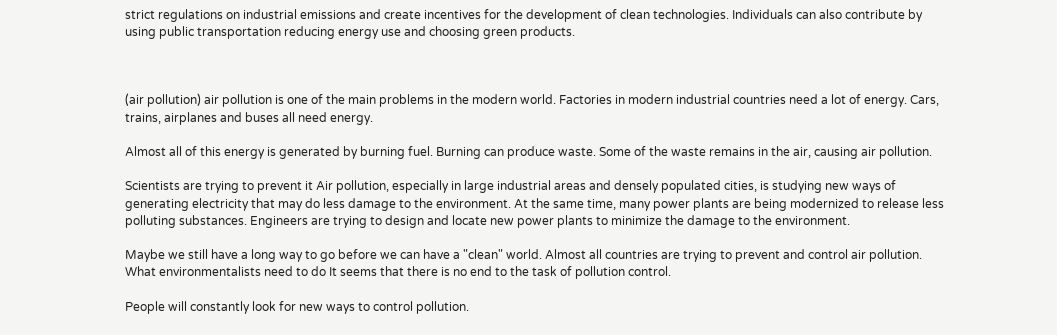strict regulations on industrial emissions and create incentives for the development of clean technologies. Individuals can also contribute by using public transportation reducing energy use and choosing green products.



(air pollution) air pollution is one of the main problems in the modern world. Factories in modern industrial countries need a lot of energy. Cars, trains, airplanes and buses all need energy.

Almost all of this energy is generated by burning fuel. Burning can produce waste. Some of the waste remains in the air, causing air pollution.

Scientists are trying to prevent it Air pollution, especially in large industrial areas and densely populated cities, is studying new ways of generating electricity that may do less damage to the environment. At the same time, many power plants are being modernized to release less polluting substances. Engineers are trying to design and locate new power plants to minimize the damage to the environment.

Maybe we still have a long way to go before we can have a "clean" world. Almost all countries are trying to prevent and control air pollution. What environmentalists need to do It seems that there is no end to the task of pollution control.

People will constantly look for new ways to control pollution.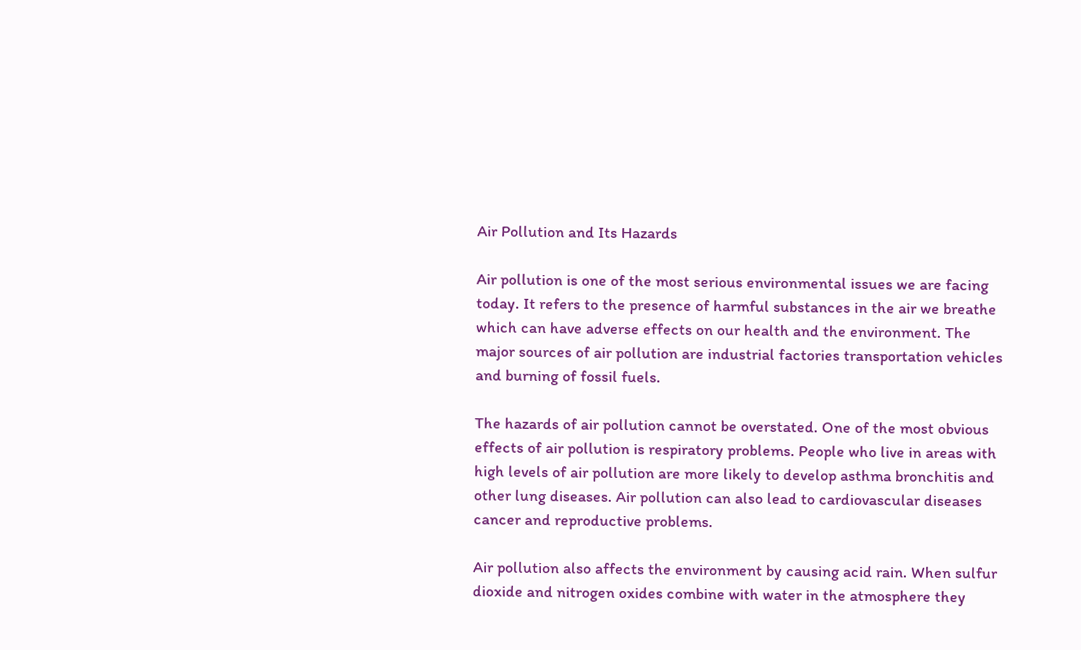Air Pollution and Its Hazards

Air pollution is one of the most serious environmental issues we are facing today. It refers to the presence of harmful substances in the air we breathe which can have adverse effects on our health and the environment. The major sources of air pollution are industrial factories transportation vehicles and burning of fossil fuels.

The hazards of air pollution cannot be overstated. One of the most obvious effects of air pollution is respiratory problems. People who live in areas with high levels of air pollution are more likely to develop asthma bronchitis and other lung diseases. Air pollution can also lead to cardiovascular diseases cancer and reproductive problems.

Air pollution also affects the environment by causing acid rain. When sulfur dioxide and nitrogen oxides combine with water in the atmosphere they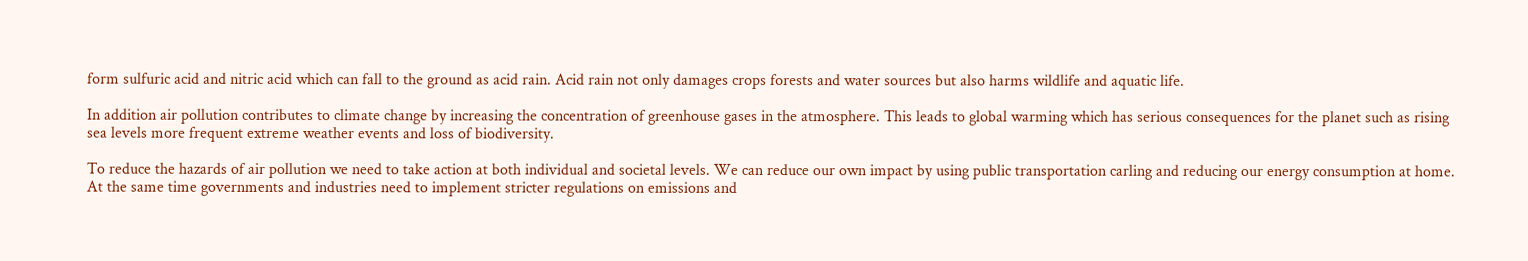form sulfuric acid and nitric acid which can fall to the ground as acid rain. Acid rain not only damages crops forests and water sources but also harms wildlife and aquatic life.

In addition air pollution contributes to climate change by increasing the concentration of greenhouse gases in the atmosphere. This leads to global warming which has serious consequences for the planet such as rising sea levels more frequent extreme weather events and loss of biodiversity.

To reduce the hazards of air pollution we need to take action at both individual and societal levels. We can reduce our own impact by using public transportation carling and reducing our energy consumption at home. At the same time governments and industries need to implement stricter regulations on emissions and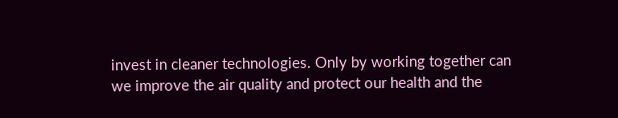invest in cleaner technologies. Only by working together can we improve the air quality and protect our health and the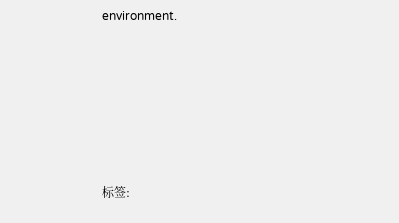environment.







标签: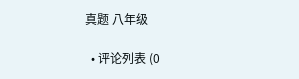真题 八年级

  • 评论列表 (0